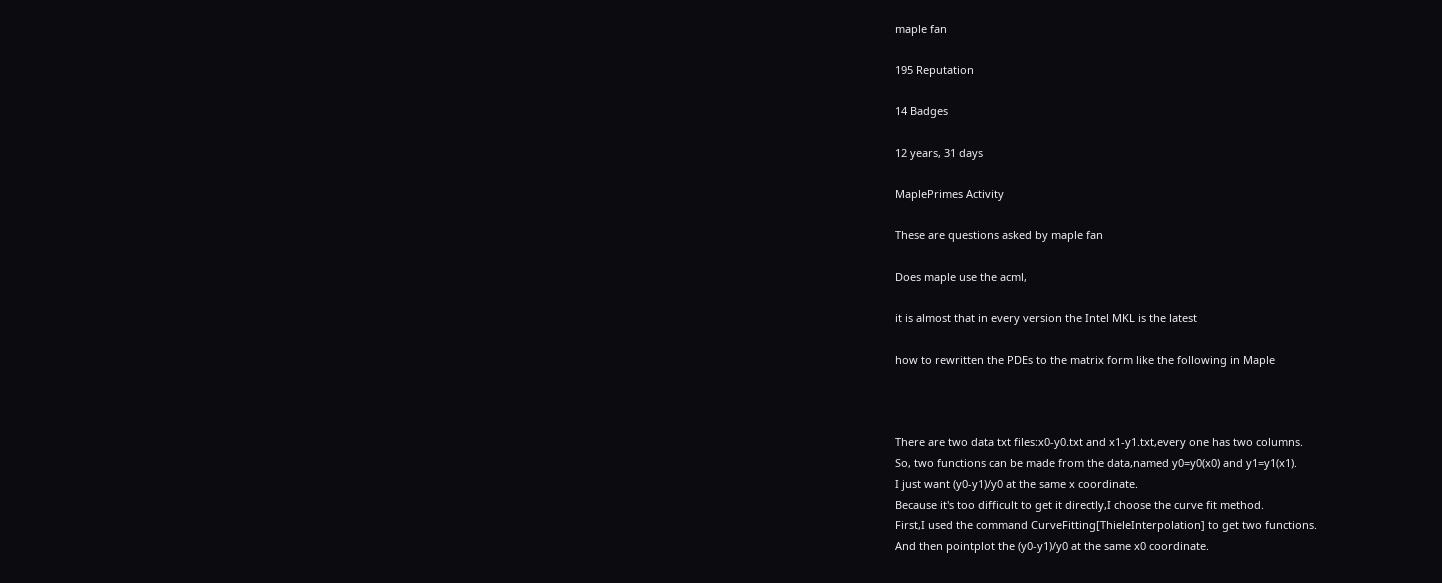maple fan

195 Reputation

14 Badges

12 years, 31 days

MaplePrimes Activity

These are questions asked by maple fan

Does maple use the acml,

it is almost that in every version the Intel MKL is the latest

how to rewritten the PDEs to the matrix form like the following in Maple



There are two data txt files:x0-y0.txt and x1-y1.txt,every one has two columns.
So, two functions can be made from the data,named y0=y0(x0) and y1=y1(x1).
I just want (y0-y1)/y0 at the same x coordinate.
Because it's too difficult to get it directly,I choose the curve fit method.
First,I used the command CurveFitting[ThieleInterpolation] to get two functions.
And then pointplot the (y0-y1)/y0 at the same x0 coordinate.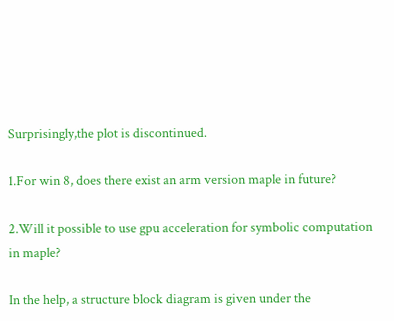Surprisingly,the plot is discontinued.

1.For win 8, does there exist an arm version maple in future?

2.Will it possible to use gpu acceleration for symbolic computation in maple?

In the help, a structure block diagram is given under the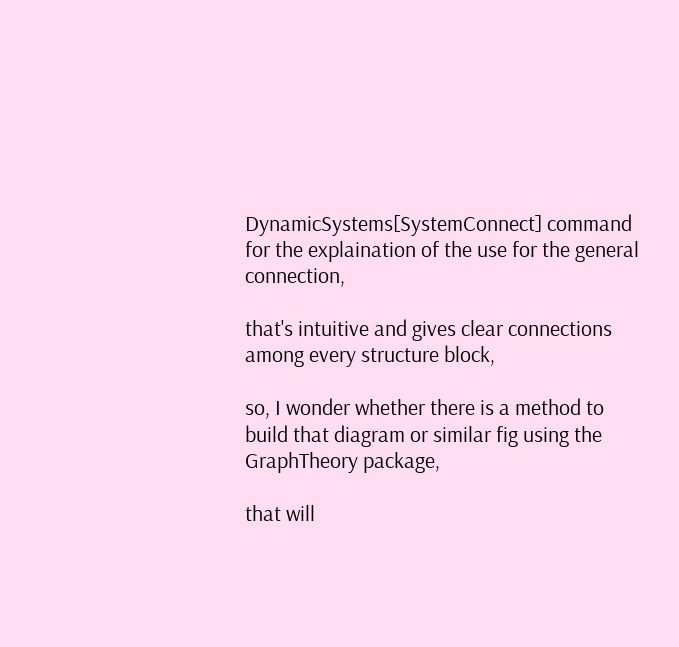DynamicSystems[SystemConnect] command for the explaination of the use for the general connection,

that's intuitive and gives clear connections among every structure block,

so, I wonder whether there is a method to build that diagram or similar fig using the GraphTheory package,

that will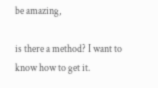be amazing,

is there a method? I want to know how to get it.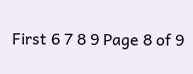First 6 7 8 9 Page 8 of 9